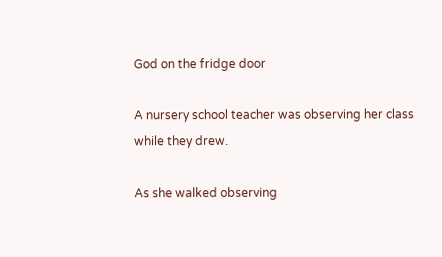God on the fridge door

A nursery school teacher was observing her class while they drew.

As she walked observing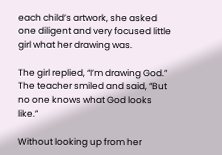each child’s artwork, she asked one diligent and very focused little girl what her drawing was.

The girl replied, “I’m drawing God.”
The teacher smiled and said, “But no one knows what God looks like.”

Without looking up from her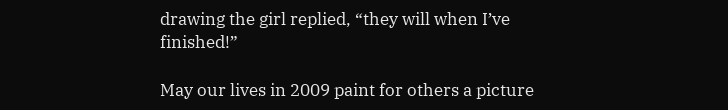drawing the girl replied, “they will when I’ve finished!”

May our lives in 2009 paint for others a picture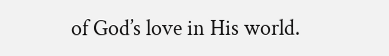of God’s love in His world.